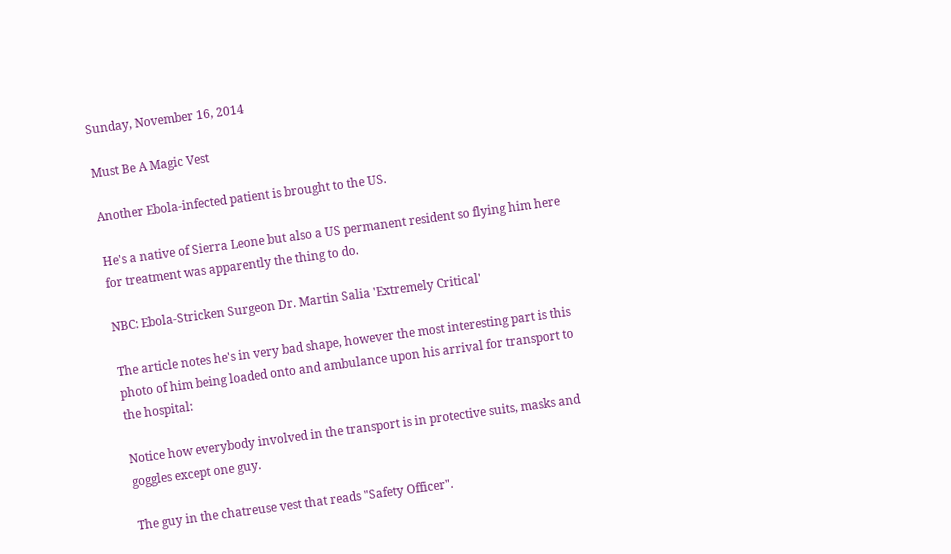Sunday, November 16, 2014

Must Be A Magic Vest

Another Ebola-infected patient is brought to the US.

He's a native of Sierra Leone but also a US permanent resident so flying him here for treatment was apparently the thing to do.

NBC: Ebola-Stricken Surgeon Dr. Martin Salia 'Extremely Critical'

The article notes he's in very bad shape, however the most interesting part is this photo of him being loaded onto and ambulance upon his arrival for transport to the hospital:

Notice how everybody involved in the transport is in protective suits, masks and goggles except one guy.

The guy in the chatreuse vest that reads "Safety Officer".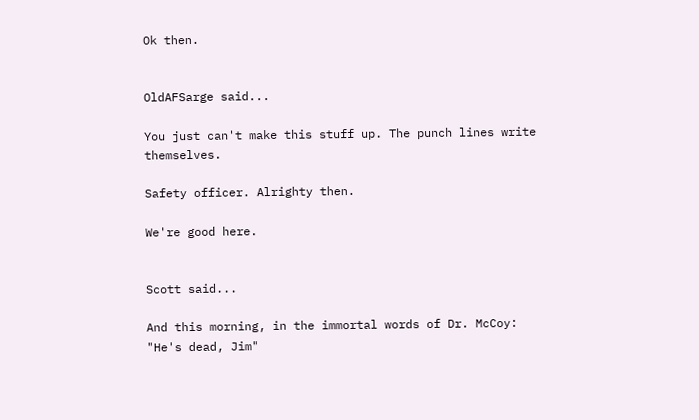Ok then.


OldAFSarge said...

You just can't make this stuff up. The punch lines write themselves.

Safety officer. Alrighty then.

We're good here.


Scott said...

And this morning, in the immortal words of Dr. McCoy: "He's dead, Jim"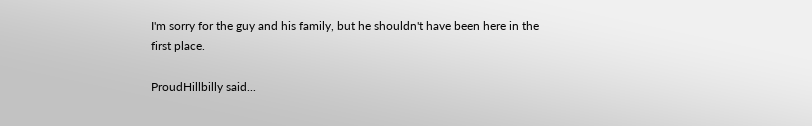I'm sorry for the guy and his family, but he shouldn't have been here in the first place.

ProudHillbilly said...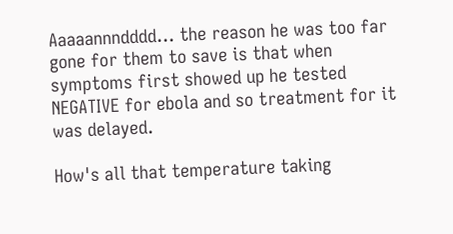Aaaaannndddd... the reason he was too far gone for them to save is that when symptoms first showed up he tested NEGATIVE for ebola and so treatment for it was delayed.

How's all that temperature taking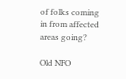of folks coming in from affected areas going?

Old NFO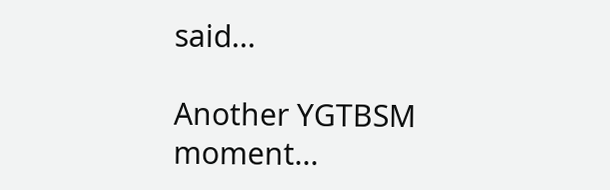said...

Another YGTBSM moment...